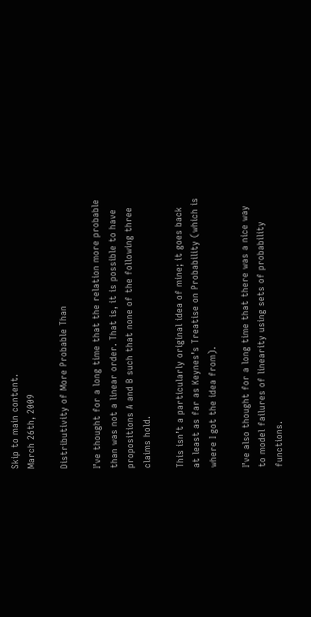Skip to main content.
March 26th, 2009

Distributivity of More Probable Than

I’ve thought for a long time that the relation more probable than was not a linear order. That is, it is possible to have propositions A and B such that none of the following three claims hold.

This isn’t a particularly original idea of mine; it goes back at least as far as Keynes’s Treatise on Probability (which is where I got the idea from).

I’ve also thought for a long time that there was a nice way to model failures of linearity using sets of probability functions.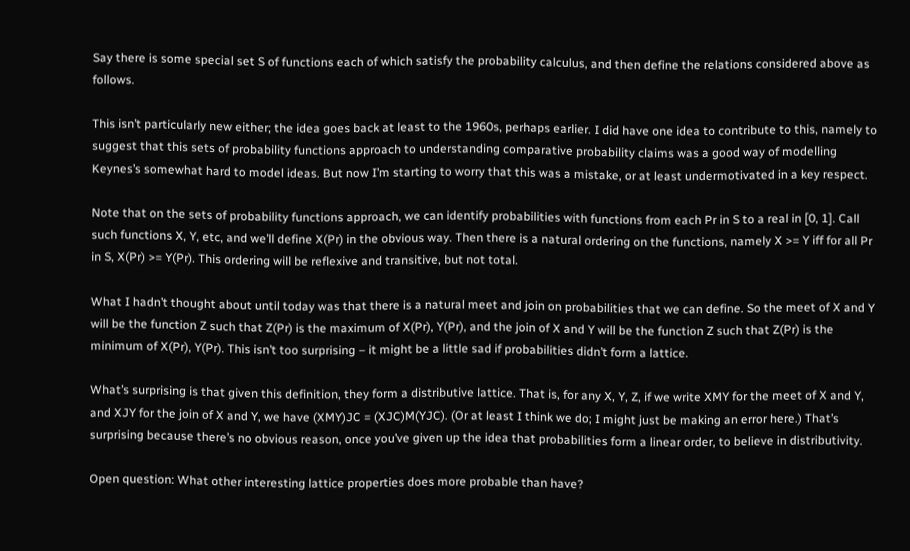Say there is some special set S of functions each of which satisfy the probability calculus, and then define the relations considered above as follows.

This isn’t particularly new either; the idea goes back at least to the 1960s, perhaps earlier. I did have one idea to contribute to this, namely to suggest that this sets of probability functions approach to understanding comparative probability claims was a good way of modelling Keynes’s somewhat hard to model ideas. But now I’m starting to worry that this was a mistake, or at least undermotivated in a key respect.

Note that on the sets of probability functions approach, we can identify probabilities with functions from each Pr in S to a real in [0, 1]. Call such functions X, Y, etc, and we’ll define X(Pr) in the obvious way. Then there is a natural ordering on the functions, namely X >= Y iff for all Pr in S, X(Pr) >= Y(Pr). This ordering will be reflexive and transitive, but not total.

What I hadn’t thought about until today was that there is a natural meet and join on probabilities that we can define. So the meet of X and Y will be the function Z such that Z(Pr) is the maximum of X(Pr), Y(Pr), and the join of X and Y will be the function Z such that Z(Pr) is the minimum of X(Pr), Y(Pr). This isn’t too surprising – it might be a little sad if probabilities didn’t form a lattice.

What’s surprising is that given this definition, they form a distributive lattice. That is, for any X, Y, Z, if we write XMY for the meet of X and Y, and XJY for the join of X and Y, we have (XMY)JC = (XJC)M(YJC). (Or at least I think we do; I might just be making an error here.) That’s surprising because there’s no obvious reason, once you’ve given up the idea that probabilities form a linear order, to believe in distributivity.

Open question: What other interesting lattice properties does more probable than have?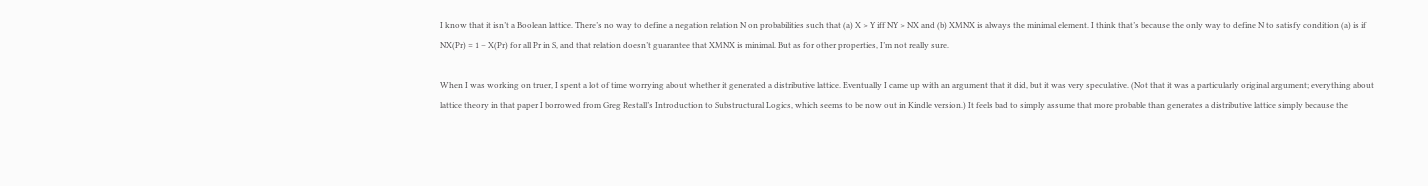I know that it isn’t a Boolean lattice. There’s no way to define a negation relation N on probabilities such that (a) X > Y iff NY > NX and (b) XMNX is always the minimal element. I think that’s because the only way to define N to satisfy condition (a) is if NX(Pr) = 1 – X(Pr) for all Pr in S, and that relation doesn’t guarantee that XMNX is minimal. But as for other properties, I’m not really sure.

When I was working on truer, I spent a lot of time worrying about whether it generated a distributive lattice. Eventually I came up with an argument that it did, but it was very speculative. (Not that it was a particularly original argument; everything about lattice theory in that paper I borrowed from Greg Restall’s Introduction to Substructural Logics, which seems to be now out in Kindle version.) It feels bad to simply assume that more probable than generates a distributive lattice simply because the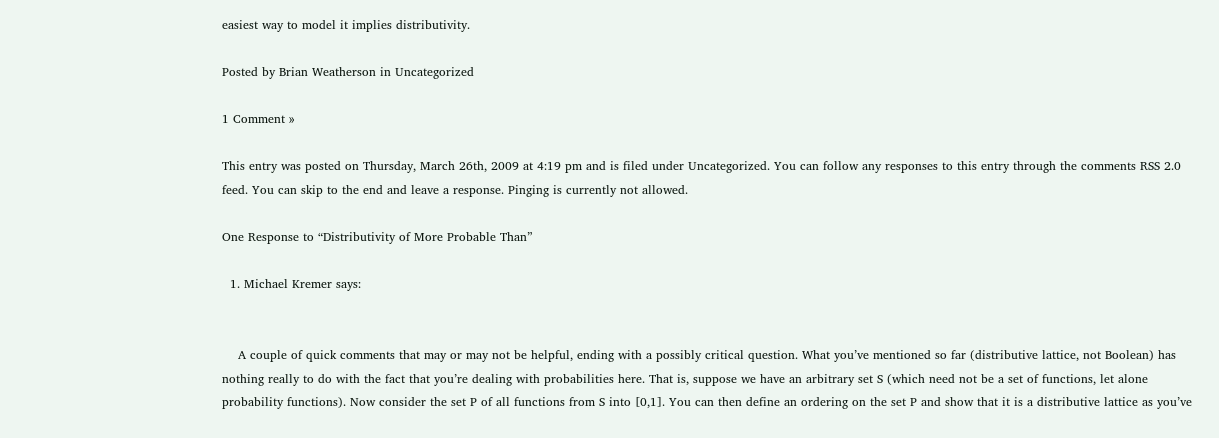easiest way to model it implies distributivity.

Posted by Brian Weatherson in Uncategorized

1 Comment »

This entry was posted on Thursday, March 26th, 2009 at 4:19 pm and is filed under Uncategorized. You can follow any responses to this entry through the comments RSS 2.0 feed. You can skip to the end and leave a response. Pinging is currently not allowed.

One Response to “Distributivity of More Probable Than”

  1. Michael Kremer says:


    A couple of quick comments that may or may not be helpful, ending with a possibly critical question. What you’ve mentioned so far (distributive lattice, not Boolean) has nothing really to do with the fact that you’re dealing with probabilities here. That is, suppose we have an arbitrary set S (which need not be a set of functions, let alone probability functions). Now consider the set P of all functions from S into [0,1]. You can then define an ordering on the set P and show that it is a distributive lattice as you’ve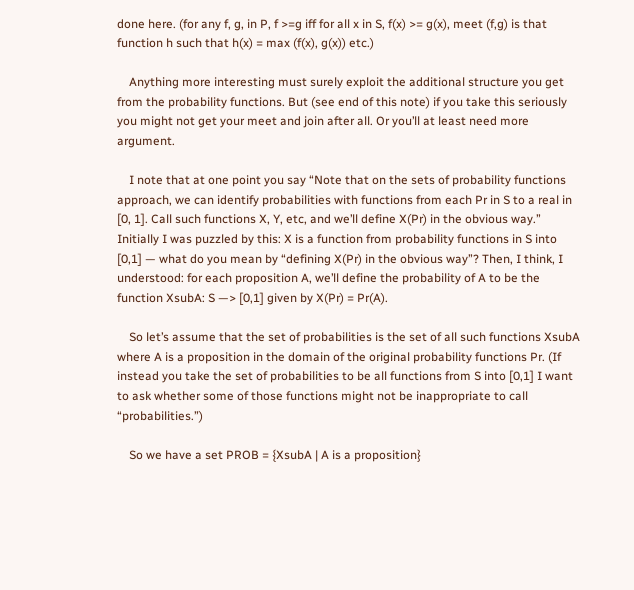done here. (for any f, g, in P, f >=g iff for all x in S, f(x) >= g(x), meet (f,g) is that function h such that h(x) = max (f(x), g(x)) etc.)

    Anything more interesting must surely exploit the additional structure you get from the probability functions. But (see end of this note) if you take this seriously you might not get your meet and join after all. Or you’ll at least need more argument.

    I note that at one point you say “Note that on the sets of probability functions approach, we can identify probabilities with functions from each Pr in S to a real in [0, 1]. Call such functions X, Y, etc, and we’ll define X(Pr) in the obvious way.” Initially I was puzzled by this: X is a function from probability functions in S into [0,1] — what do you mean by “defining X(Pr) in the obvious way”? Then, I think, I understood: for each proposition A, we’ll define the probability of A to be the function XsubA: S —> [0,1] given by X(Pr) = Pr(A).

    So let’s assume that the set of probabilities is the set of all such functions XsubA where A is a proposition in the domain of the original probability functions Pr. (If instead you take the set of probabilities to be all functions from S into [0,1] I want to ask whether some of those functions might not be inappropriate to call “probabilities.”)

    So we have a set PROB = {XsubA | A is a proposition}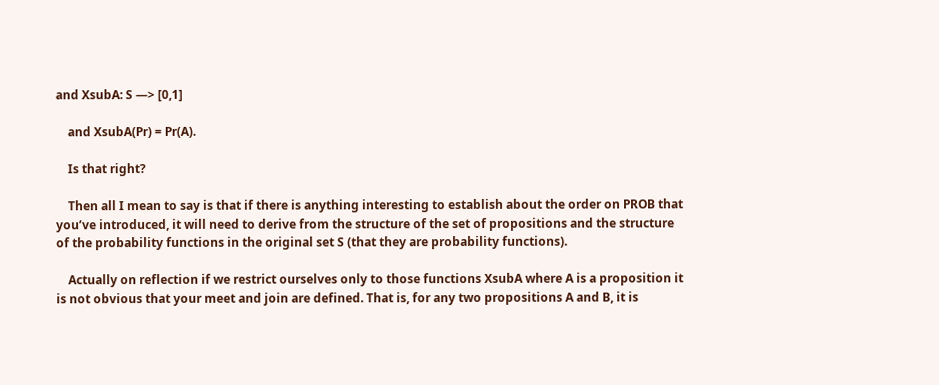and XsubA: S —> [0,1]

    and XsubA(Pr) = Pr(A).

    Is that right?

    Then all I mean to say is that if there is anything interesting to establish about the order on PROB that you’ve introduced, it will need to derive from the structure of the set of propositions and the structure of the probability functions in the original set S (that they are probability functions).

    Actually on reflection if we restrict ourselves only to those functions XsubA where A is a proposition it is not obvious that your meet and join are defined. That is, for any two propositions A and B, it is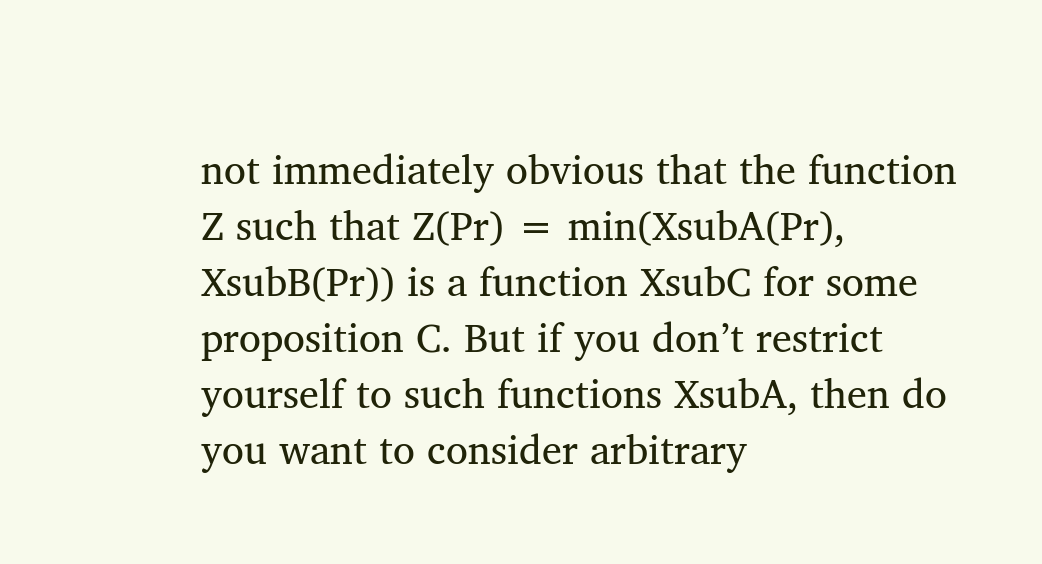not immediately obvious that the function Z such that Z(Pr) = min(XsubA(Pr), XsubB(Pr)) is a function XsubC for some proposition C. But if you don’t restrict yourself to such functions XsubA, then do you want to consider arbitrary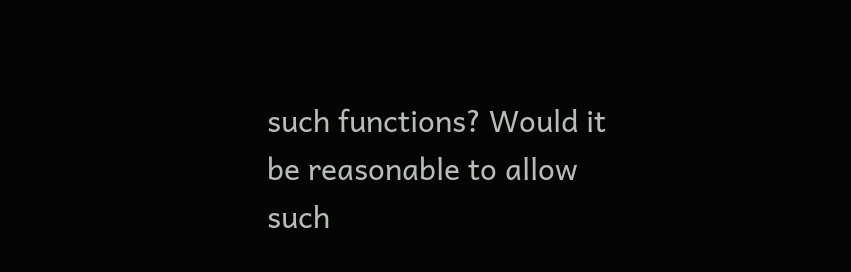such functions? Would it be reasonable to allow such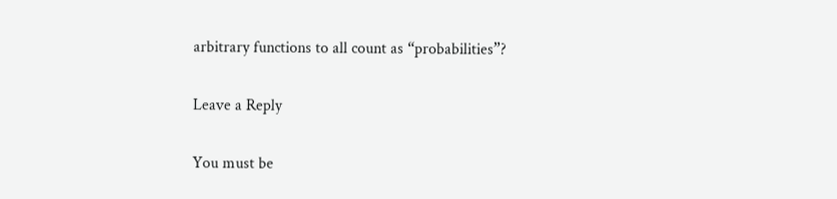arbitrary functions to all count as “probabilities”?

Leave a Reply

You must be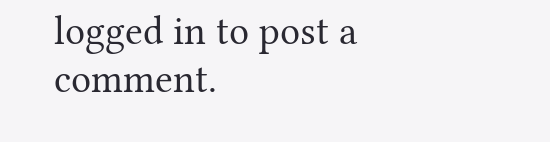logged in to post a comment.